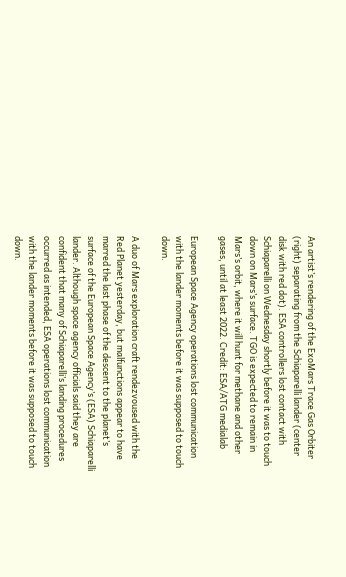An artist’s rendering of the ExoMars Trace Gas Orbiter (right) separating from the Schiaparelli lander (center disk with red dot). ESA controllers lost contact with Schiaparelli on Wednesday shortly before it was to touch down on Mars’s surface. TGO is expected to remain in Mars’s orbit, where it will hunt for methane and other gases, until at least 2022. Credit: ESA/ATG medialab

European Space Agency operations lost communication with the lander moments before it was supposed to touch down.

A duo of Mars exploration craft rendezvoused with the Red Planet yesterday, but malfunctions appear to have marred the last phase of the descent to the planet’s surface of the European Space Agency’s (ESA) Schiaparelli lander. Although space agency officials said they are confident that many of Schiaparelli’s landing procedures occurred as intended, ESA operations lost communication with the lander moments before it was supposed to touch down.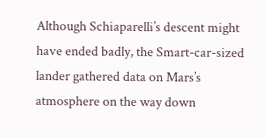Although Schiaparelli’s descent might have ended badly, the Smart-car-sized lander gathered data on Mars’s atmosphere on the way down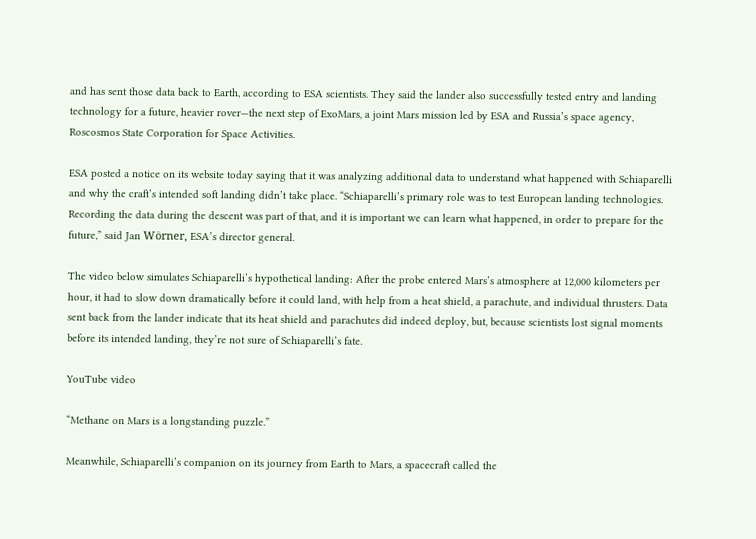and has sent those data back to Earth, according to ESA scientists. They said the lander also successfully tested entry and landing technology for a future, heavier rover—the next step of ExoMars, a joint Mars mission led by ESA and Russia’s space agency, Roscosmos State Corporation for Space Activities.

ESA posted a notice on its website today saying that it was analyzing additional data to understand what happened with Schiaparelli and why the craft’s intended soft landing didn’t take place. “Schiaparelli’s primary role was to test European landing technologies. Recording the data during the descent was part of that, and it is important we can learn what happened, in order to prepare for the future,” said Jan Wörner, ESA’s director general.

The video below simulates Schiaparelli’s hypothetical landing: After the probe entered Mars’s atmosphere at 12,000 kilometers per hour, it had to slow down dramatically before it could land, with help from a heat shield, a parachute, and individual thrusters. Data sent back from the lander indicate that its heat shield and parachutes did indeed deploy, but, because scientists lost signal moments before its intended landing, they’re not sure of Schiaparelli’s fate.

YouTube video

“Methane on Mars is a longstanding puzzle.”

Meanwhile, Schiaparelli’s companion on its journey from Earth to Mars, a spacecraft called the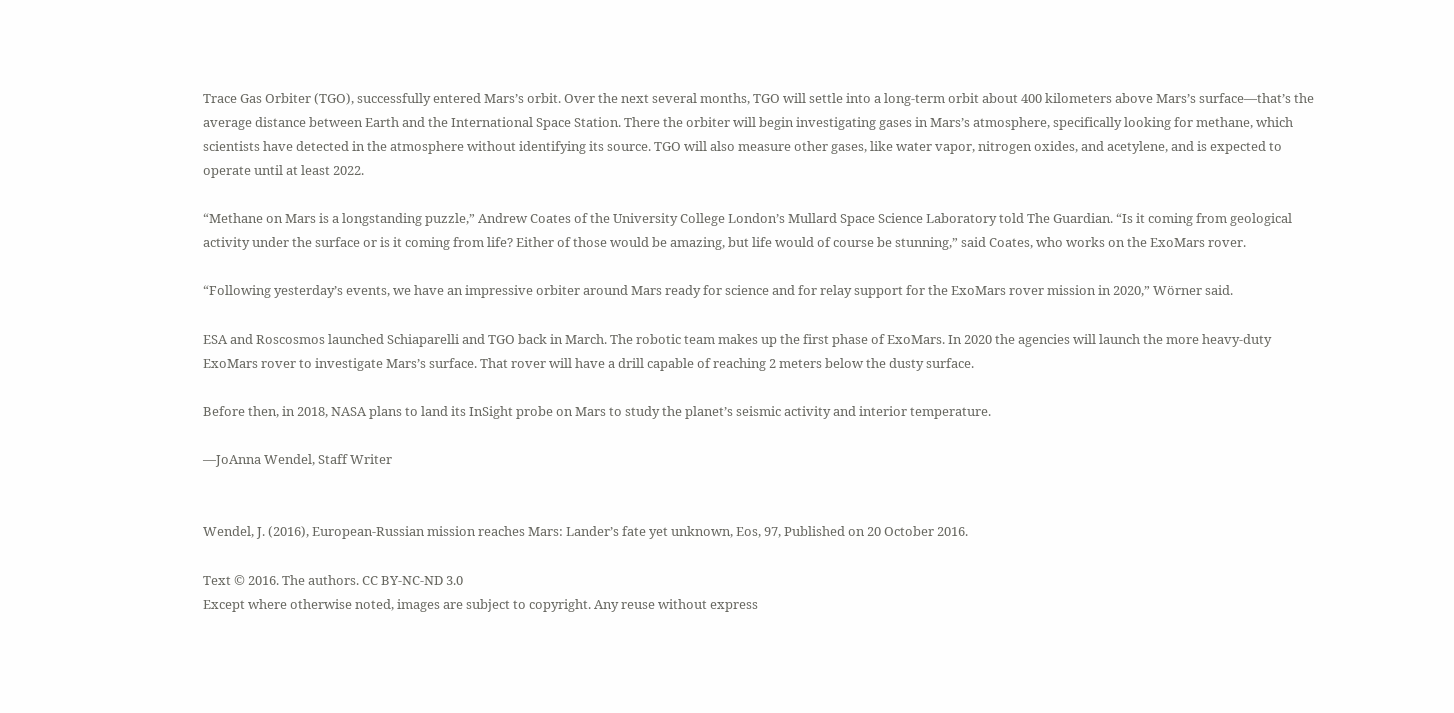Trace Gas Orbiter (TGO), successfully entered Mars’s orbit. Over the next several months, TGO will settle into a long-term orbit about 400 kilometers above Mars’s surface—that’s the average distance between Earth and the International Space Station. There the orbiter will begin investigating gases in Mars’s atmosphere, specifically looking for methane, which scientists have detected in the atmosphere without identifying its source. TGO will also measure other gases, like water vapor, nitrogen oxides, and acetylene, and is expected to operate until at least 2022.

“Methane on Mars is a longstanding puzzle,” Andrew Coates of the University College London’s Mullard Space Science Laboratory told The Guardian. “Is it coming from geological activity under the surface or is it coming from life? Either of those would be amazing, but life would of course be stunning,” said Coates, who works on the ExoMars rover.

“Following yesterday’s events, we have an impressive orbiter around Mars ready for science and for relay support for the ExoMars rover mission in 2020,” Wörner said.

ESA and Roscosmos launched Schiaparelli and TGO back in March. The robotic team makes up the first phase of ExoMars. In 2020 the agencies will launch the more heavy-duty ExoMars rover to investigate Mars’s surface. That rover will have a drill capable of reaching 2 meters below the dusty surface.

Before then, in 2018, NASA plans to land its InSight probe on Mars to study the planet’s seismic activity and interior temperature.

—JoAnna Wendel, Staff Writer


Wendel, J. (2016), European-Russian mission reaches Mars: Lander’s fate yet unknown, Eos, 97, Published on 20 October 2016.

Text © 2016. The authors. CC BY-NC-ND 3.0
Except where otherwise noted, images are subject to copyright. Any reuse without express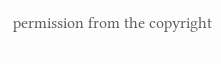permission from the copyright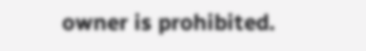owner is prohibited.